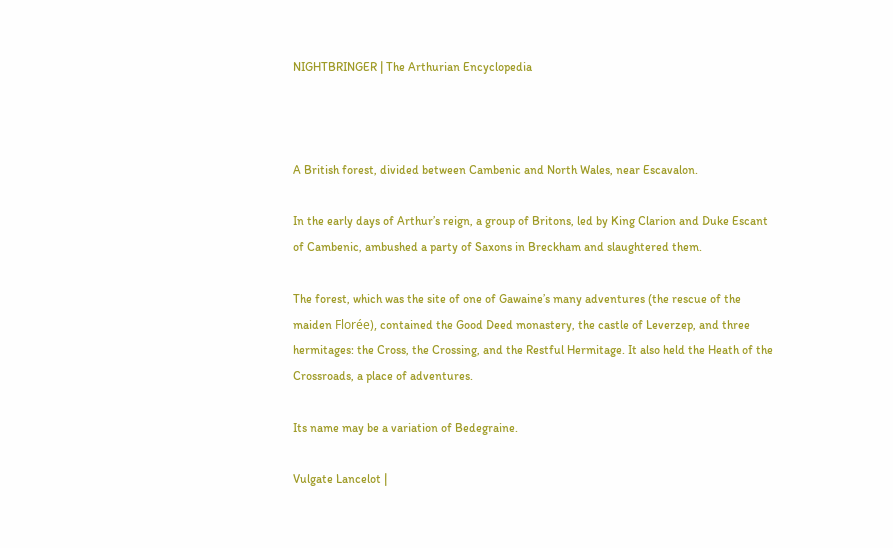NIGHTBRINGER | The Arthurian Encyclopedia



A British forest, divided between Cambenic and North Wales, near Escavalon.

In the early days of Arthur’s reign, a group of Britons, led by King Clarion and Duke Escant of Cambenic, ambushed a party of Saxons in Breckham and slaughtered them.

The forest, which was the site of one of Gawaine’s many adventures (the rescue of the maiden Florée), contained the Good Deed monastery, the castle of Leverzep, and three hermitages: the Cross, the Crossing, and the Restful Hermitage. It also held the Heath of the Crossroads, a place of adventures.

Its name may be a variation of Bedegraine.

Vulgate Lancelot |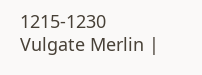1215-1230
Vulgate Merlin |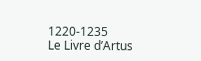1220-1235
Le Livre d’Artus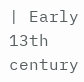| Early 13th century